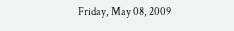Friday, May 08, 2009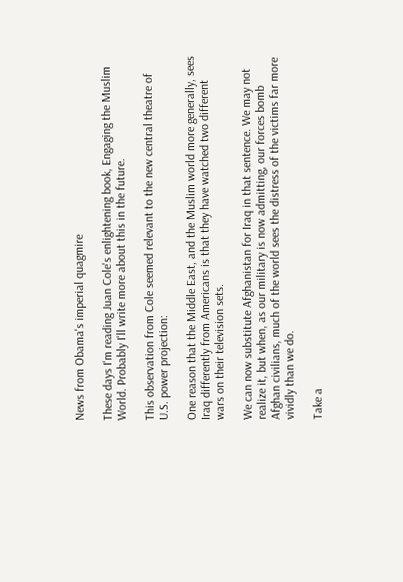News from Obama's imperial quagmire

These days I'm reading Juan Cole's enlightening book, Engaging the Muslim World. Probably I'll write more about this in the future.

This observation from Cole seemed relevant to the new central theatre of U.S. power projection:

One reason that the Middle East, and the Muslim world more generally, sees Iraq differently from Americans is that they have watched two different wars on their television sets.

We can now substitute Afghanistan for Iraq in that sentence. We may not realize it, but when, as our military is now admitting, our forces bomb Afghan civilians, much of the world sees the distress of the victims far more vividly than we do.

Take a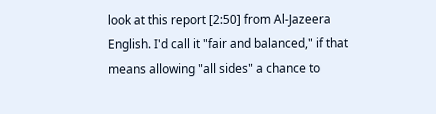look at this report [2:50] from Al-Jazeera English. I'd call it "fair and balanced," if that means allowing "all sides" a chance to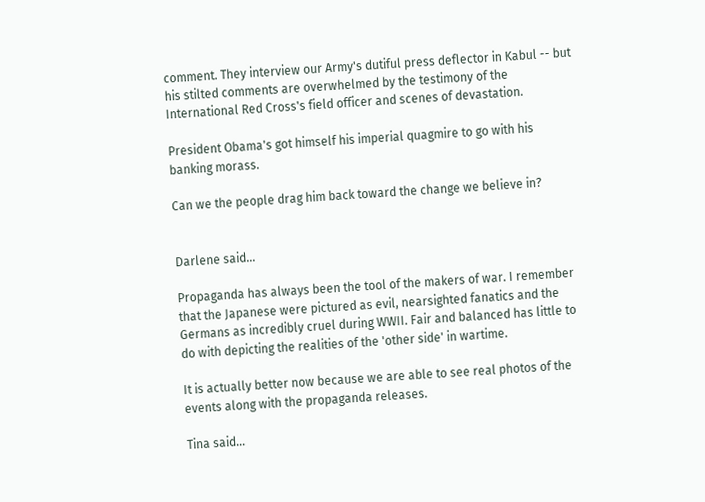comment. They interview our Army's dutiful press deflector in Kabul -- but his stilted comments are overwhelmed by the testimony of the International Red Cross's field officer and scenes of devastation.

President Obama's got himself his imperial quagmire to go with his banking morass.

Can we the people drag him back toward the change we believe in?


Darlene said...

Propaganda has always been the tool of the makers of war. I remember that the Japanese were pictured as evil, nearsighted fanatics and the Germans as incredibly cruel during WWII. Fair and balanced has little to do with depicting the realities of the 'other side' in wartime.

It is actually better now because we are able to see real photos of the events along with the propaganda releases.

Tina said...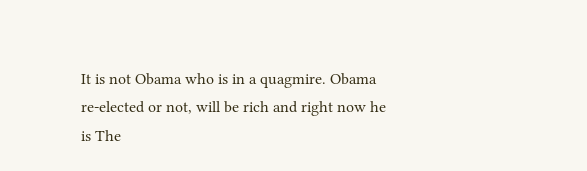It is not Obama who is in a quagmire. Obama re-elected or not, will be rich and right now he is The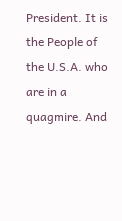President. It is the People of the U.S.A. who are in a quagmire. And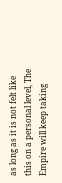as long as it is not felt like this on a personal level, The Empire will keep taking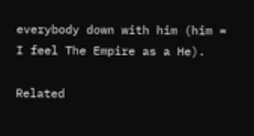everybody down with him (him = I feel The Empire as a He).

Related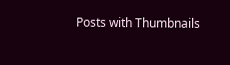Posts with Thumbnails